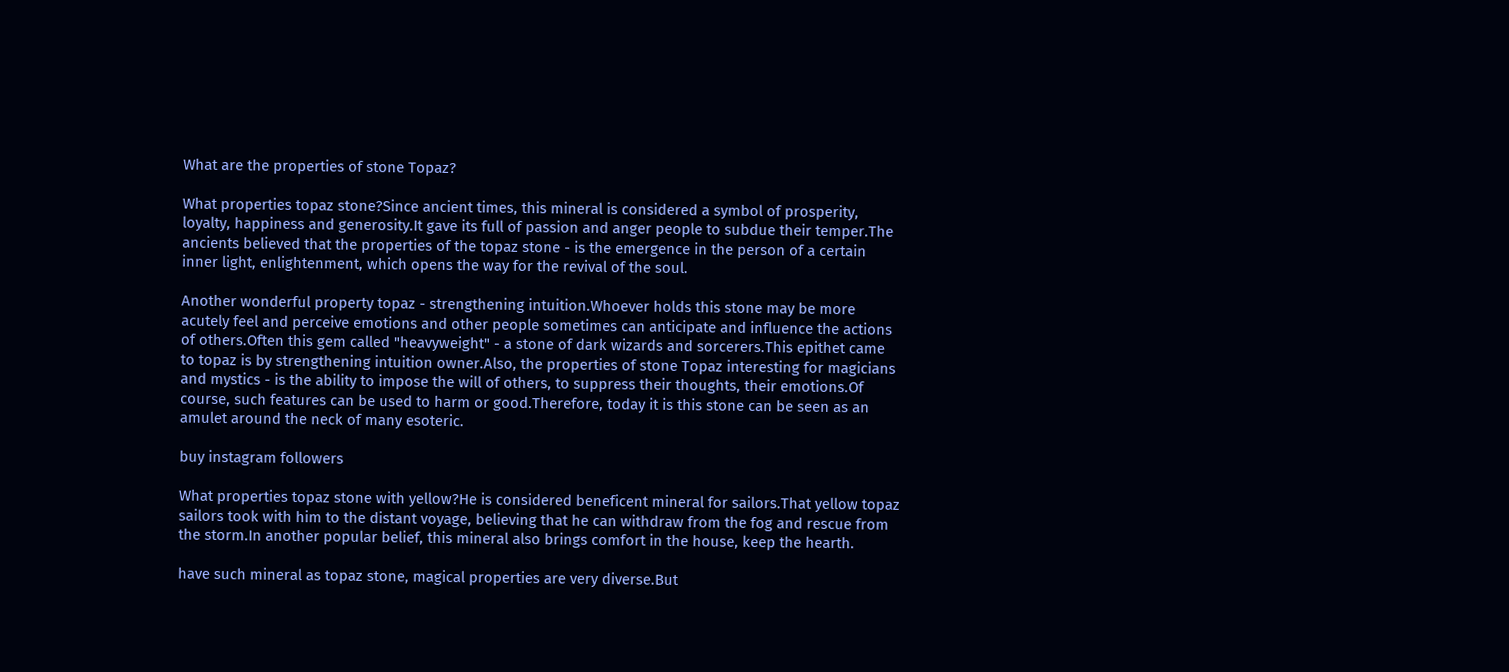What are the properties of stone Topaz?

What properties topaz stone?Since ancient times, this mineral is considered a symbol of prosperity, loyalty, happiness and generosity.It gave its full of passion and anger people to subdue their temper.The ancients believed that the properties of the topaz stone - is the emergence in the person of a certain inner light, enlightenment, which opens the way for the revival of the soul.

Another wonderful property topaz - strengthening intuition.Whoever holds this stone may be more acutely feel and perceive emotions and other people sometimes can anticipate and influence the actions of others.Often this gem called "heavyweight" - a stone of dark wizards and sorcerers.This epithet came to topaz is by strengthening intuition owner.Also, the properties of stone Topaz interesting for magicians and mystics - is the ability to impose the will of others, to suppress their thoughts, their emotions.Of course, such features can be used to harm or good.Therefore, today it is this stone can be seen as an amulet around the neck of many esoteric.

buy instagram followers

What properties topaz stone with yellow?He is considered beneficent mineral for sailors.That yellow topaz sailors took with him to the distant voyage, believing that he can withdraw from the fog and rescue from the storm.In another popular belief, this mineral also brings comfort in the house, keep the hearth.

have such mineral as topaz stone, magical properties are very diverse.But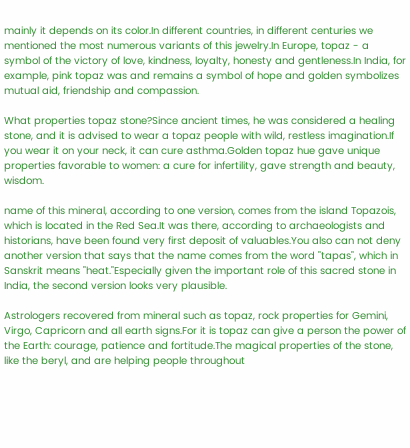mainly it depends on its color.In different countries, in different centuries we mentioned the most numerous variants of this jewelry.In Europe, topaz - a symbol of the victory of love, kindness, loyalty, honesty and gentleness.In India, for example, pink topaz was and remains a symbol of hope and golden symbolizes mutual aid, friendship and compassion.

What properties topaz stone?Since ancient times, he was considered a healing stone, and it is advised to wear a topaz people with wild, restless imagination.If you wear it on your neck, it can cure asthma.Golden topaz hue gave unique properties favorable to women: a cure for infertility, gave strength and beauty, wisdom.

name of this mineral, according to one version, comes from the island Topazois, which is located in the Red Sea.It was there, according to archaeologists and historians, have been found very first deposit of valuables.You also can not deny another version that says that the name comes from the word "tapas", which in Sanskrit means "heat."Especially given the important role of this sacred stone in India, the second version looks very plausible.

Astrologers recovered from mineral such as topaz, rock properties for Gemini, Virgo, Capricorn and all earth signs.For it is topaz can give a person the power of the Earth: courage, patience and fortitude.The magical properties of the stone, like the beryl, and are helping people throughout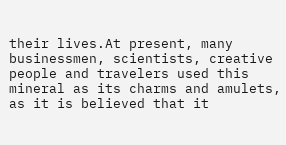their lives.At present, many businessmen, scientists, creative people and travelers used this mineral as its charms and amulets, as it is believed that it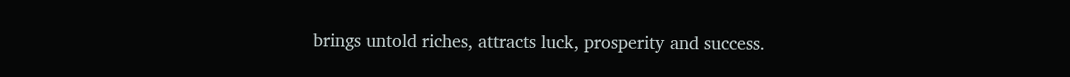brings untold riches, attracts luck, prosperity and success.